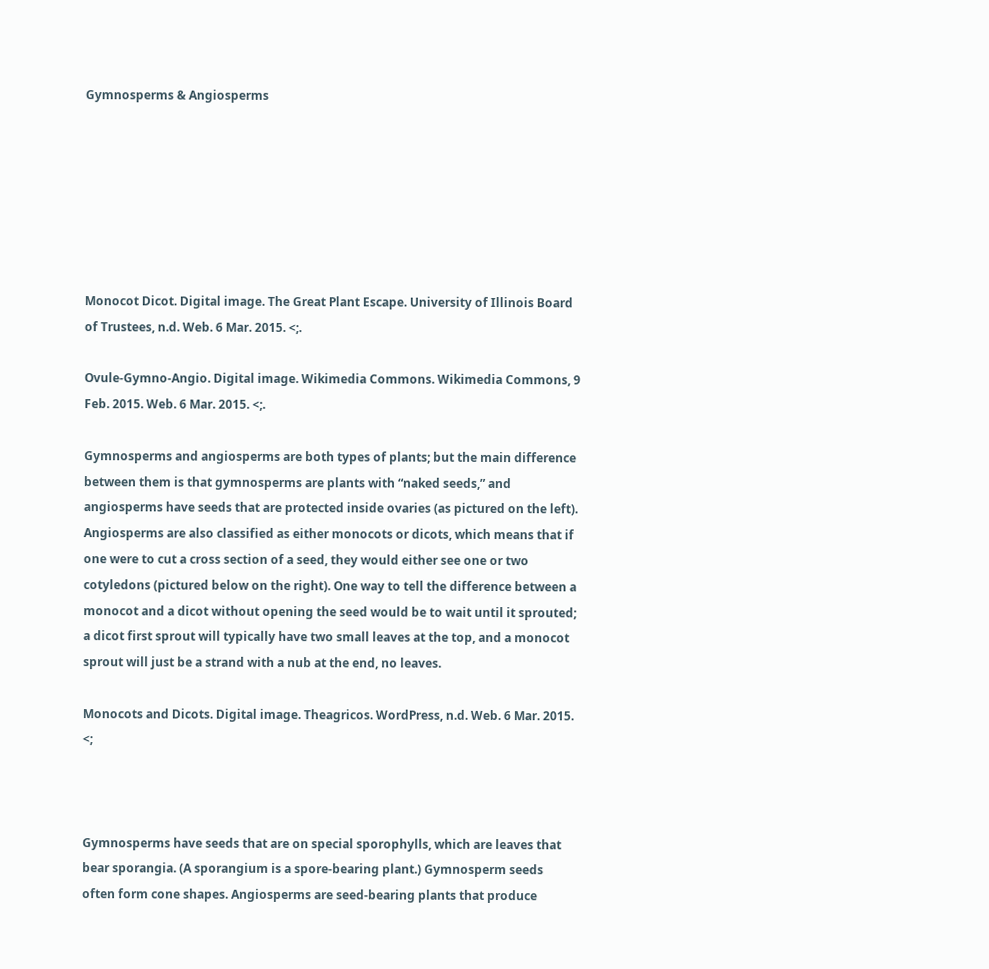Gymnosperms & Angiosperms







Monocot Dicot. Digital image. The Great Plant Escape. University of Illinois Board of Trustees, n.d. Web. 6 Mar. 2015. <;.

Ovule-Gymno-Angio. Digital image. Wikimedia Commons. Wikimedia Commons, 9 Feb. 2015. Web. 6 Mar. 2015. <;.

Gymnosperms and angiosperms are both types of plants; but the main difference between them is that gymnosperms are plants with “naked seeds,” and angiosperms have seeds that are protected inside ovaries (as pictured on the left). Angiosperms are also classified as either monocots or dicots, which means that if one were to cut a cross section of a seed, they would either see one or two cotyledons (pictured below on the right). One way to tell the difference between a monocot and a dicot without opening the seed would be to wait until it sprouted; a dicot first sprout will typically have two small leaves at the top, and a monocot sprout will just be a strand with a nub at the end, no leaves.

Monocots and Dicots. Digital image. Theagricos. WordPress, n.d. Web. 6 Mar. 2015. <;



Gymnosperms have seeds that are on special sporophylls, which are leaves that bear sporangia. (A sporangium is a spore-bearing plant.) Gymnosperm seeds often form cone shapes. Angiosperms are seed-bearing plants that produce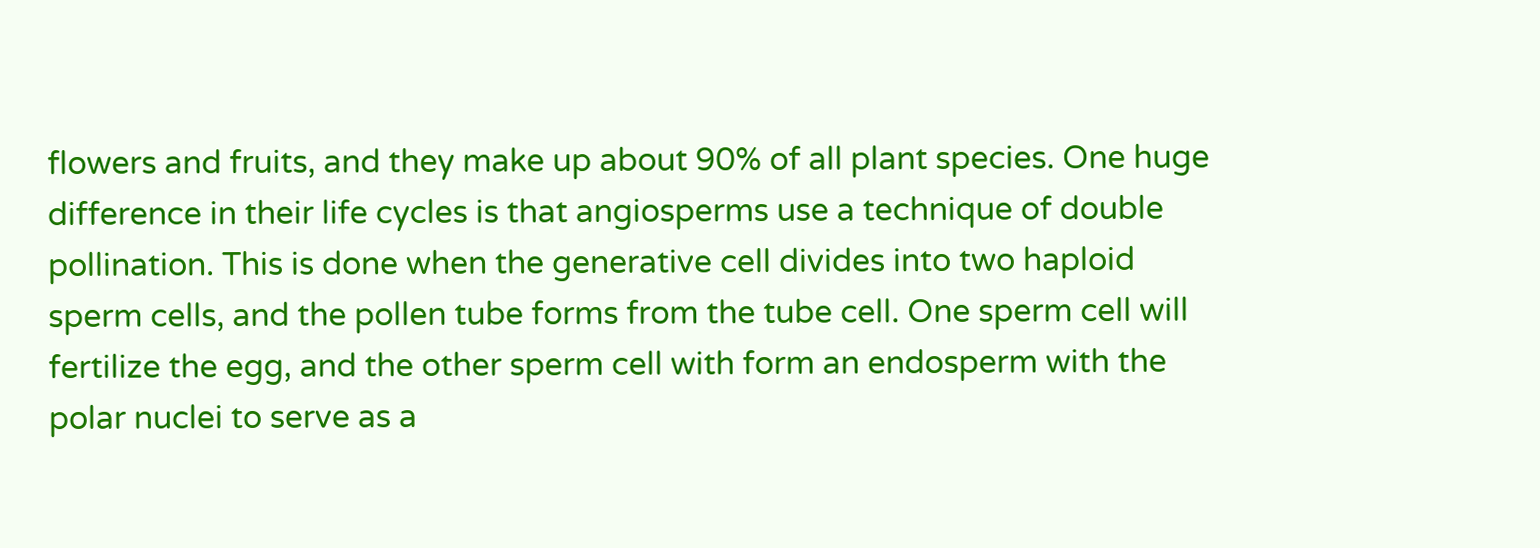flowers and fruits, and they make up about 90% of all plant species. One huge difference in their life cycles is that angiosperms use a technique of double pollination. This is done when the generative cell divides into two haploid sperm cells, and the pollen tube forms from the tube cell. One sperm cell will fertilize the egg, and the other sperm cell with form an endosperm with the polar nuclei to serve as a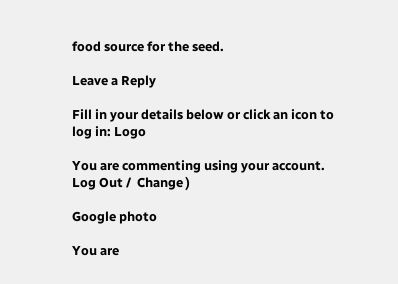food source for the seed.

Leave a Reply

Fill in your details below or click an icon to log in: Logo

You are commenting using your account. Log Out /  Change )

Google photo

You are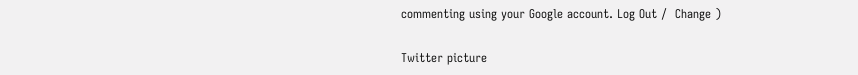commenting using your Google account. Log Out /  Change )

Twitter picture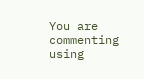You are commenting using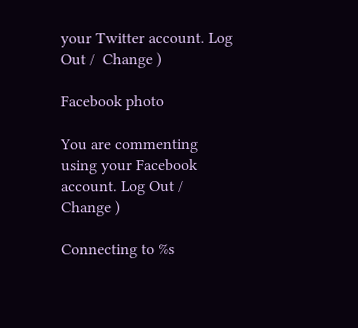your Twitter account. Log Out /  Change )

Facebook photo

You are commenting using your Facebook account. Log Out /  Change )

Connecting to %s